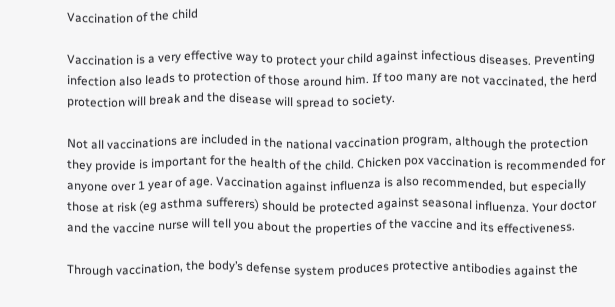Vaccination of the child

Vaccination is a very effective way to protect your child against infectious diseases. Preventing infection also leads to protection of those around him. If too many are not vaccinated, the herd protection will break and the disease will spread to society.

Not all vaccinations are included in the national vaccination program, although the protection they provide is important for the health of the child. Chicken pox vaccination is recommended for anyone over 1 year of age. Vaccination against influenza is also recommended, but especially those at risk (eg asthma sufferers) should be protected against seasonal influenza. Your doctor and the vaccine nurse will tell you about the properties of the vaccine and its effectiveness.

Through vaccination, the body’s defense system produces protective antibodies against the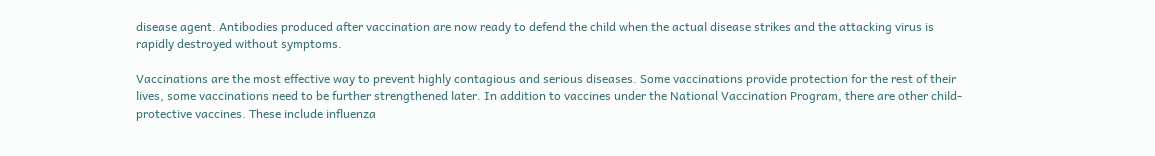disease agent. Antibodies produced after vaccination are now ready to defend the child when the actual disease strikes and the attacking virus is rapidly destroyed without symptoms.

Vaccinations are the most effective way to prevent highly contagious and serious diseases. Some vaccinations provide protection for the rest of their lives, some vaccinations need to be further strengthened later. In addition to vaccines under the National Vaccination Program, there are other child-protective vaccines. These include influenza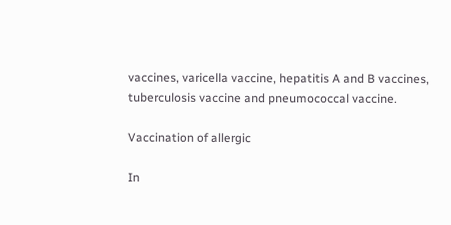vaccines, varicella vaccine, hepatitis A and B vaccines, tuberculosis vaccine and pneumococcal vaccine.

Vaccination of allergic

In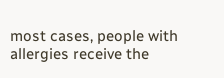most cases, people with allergies receive the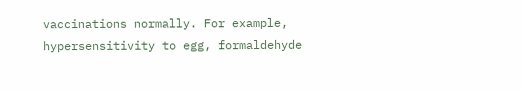vaccinations normally. For example, hypersensitivity to egg, formaldehyde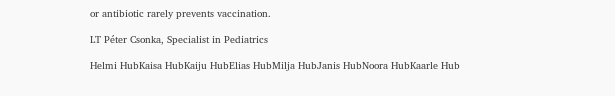or antibiotic rarely prevents vaccination.

LT Péter Csonka, Specialist in Pediatrics

Helmi HubKaisa HubKaiju HubElias HubMilja HubJanis HubNoora HubKaarle Hub